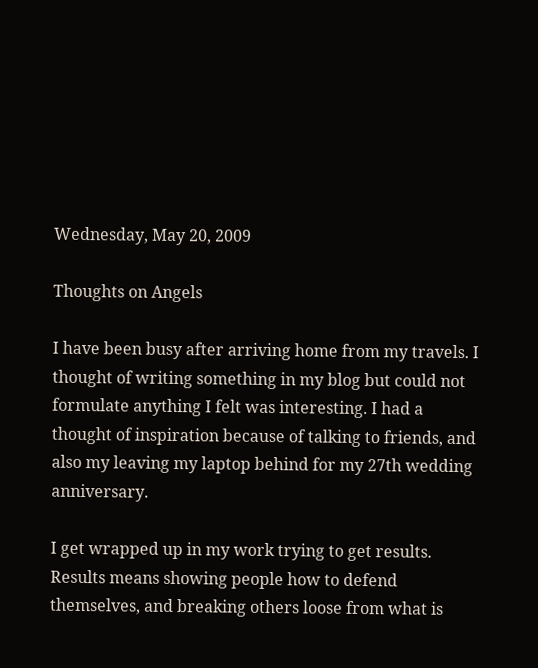Wednesday, May 20, 2009

Thoughts on Angels

I have been busy after arriving home from my travels. I thought of writing something in my blog but could not formulate anything I felt was interesting. I had a thought of inspiration because of talking to friends, and also my leaving my laptop behind for my 27th wedding anniversary.

I get wrapped up in my work trying to get results. Results means showing people how to defend themselves, and breaking others loose from what is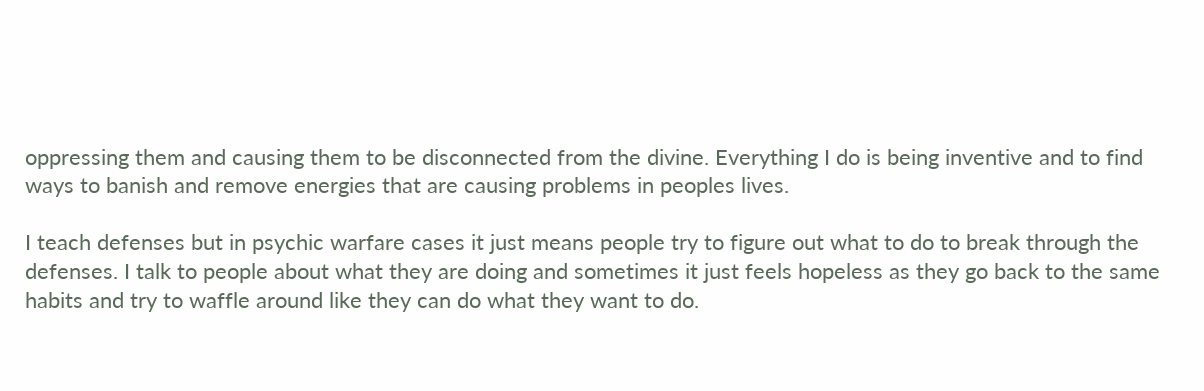oppressing them and causing them to be disconnected from the divine. Everything I do is being inventive and to find ways to banish and remove energies that are causing problems in peoples lives.

I teach defenses but in psychic warfare cases it just means people try to figure out what to do to break through the defenses. I talk to people about what they are doing and sometimes it just feels hopeless as they go back to the same habits and try to waffle around like they can do what they want to do.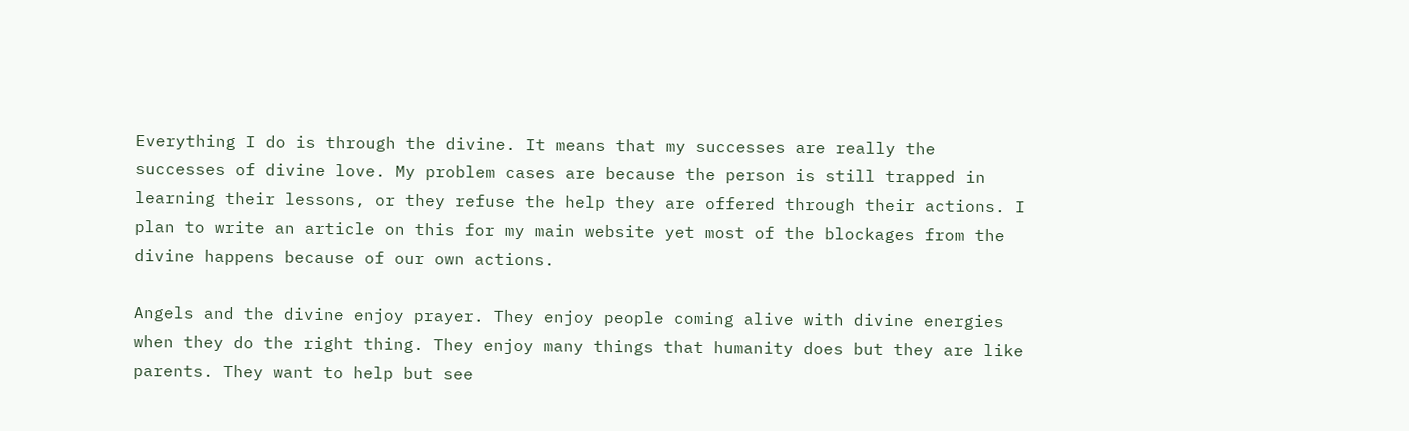Everything I do is through the divine. It means that my successes are really the successes of divine love. My problem cases are because the person is still trapped in learning their lessons, or they refuse the help they are offered through their actions. I plan to write an article on this for my main website yet most of the blockages from the divine happens because of our own actions.

Angels and the divine enjoy prayer. They enjoy people coming alive with divine energies when they do the right thing. They enjoy many things that humanity does but they are like parents. They want to help but see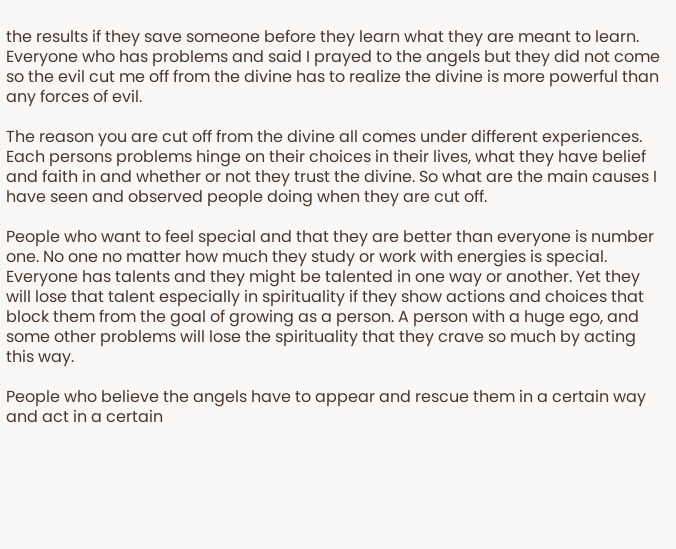the results if they save someone before they learn what they are meant to learn. Everyone who has problems and said I prayed to the angels but they did not come so the evil cut me off from the divine has to realize the divine is more powerful than any forces of evil.

The reason you are cut off from the divine all comes under different experiences. Each persons problems hinge on their choices in their lives, what they have belief and faith in and whether or not they trust the divine. So what are the main causes I have seen and observed people doing when they are cut off.

People who want to feel special and that they are better than everyone is number one. No one no matter how much they study or work with energies is special. Everyone has talents and they might be talented in one way or another. Yet they will lose that talent especially in spirituality if they show actions and choices that block them from the goal of growing as a person. A person with a huge ego, and some other problems will lose the spirituality that they crave so much by acting this way.

People who believe the angels have to appear and rescue them in a certain way and act in a certain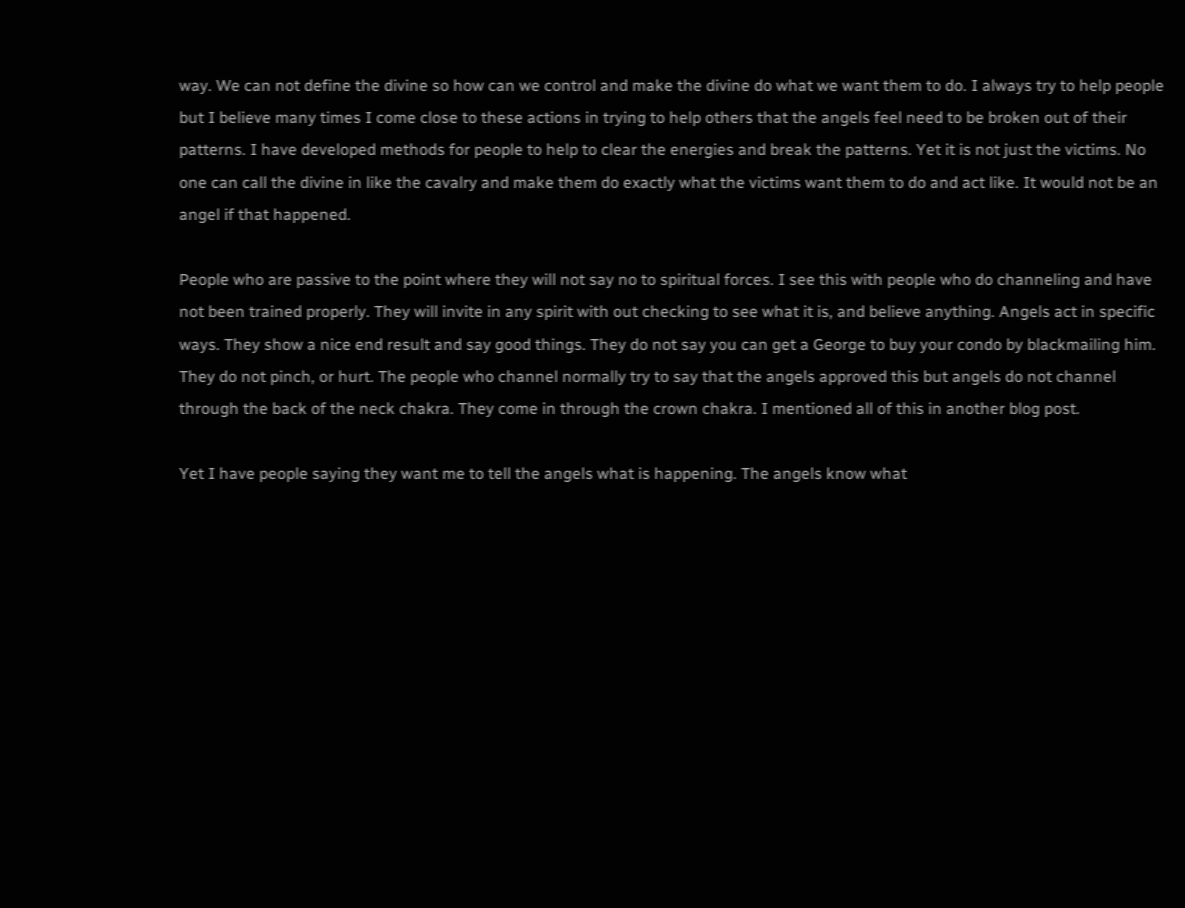way. We can not define the divine so how can we control and make the divine do what we want them to do. I always try to help people but I believe many times I come close to these actions in trying to help others that the angels feel need to be broken out of their patterns. I have developed methods for people to help to clear the energies and break the patterns. Yet it is not just the victims. No one can call the divine in like the cavalry and make them do exactly what the victims want them to do and act like. It would not be an angel if that happened.

People who are passive to the point where they will not say no to spiritual forces. I see this with people who do channeling and have not been trained properly. They will invite in any spirit with out checking to see what it is, and believe anything. Angels act in specific ways. They show a nice end result and say good things. They do not say you can get a George to buy your condo by blackmailing him. They do not pinch, or hurt. The people who channel normally try to say that the angels approved this but angels do not channel through the back of the neck chakra. They come in through the crown chakra. I mentioned all of this in another blog post.

Yet I have people saying they want me to tell the angels what is happening. The angels know what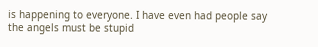is happening to everyone. I have even had people say the angels must be stupid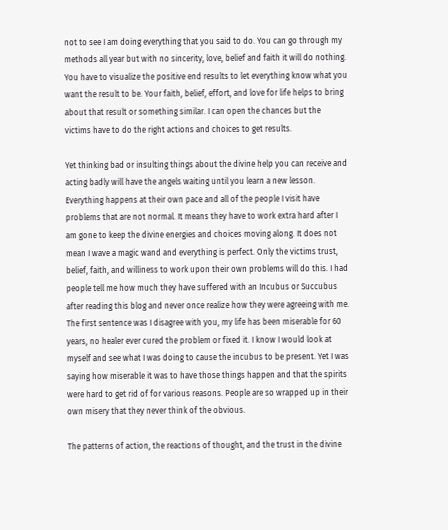not to see I am doing everything that you said to do. You can go through my methods all year but with no sincerity, love, belief and faith it will do nothing. You have to visualize the positive end results to let everything know what you want the result to be. Your faith, belief, effort, and love for life helps to bring about that result or something similar. I can open the chances but the victims have to do the right actions and choices to get results.

Yet thinking bad or insulting things about the divine help you can receive and acting badly will have the angels waiting until you learn a new lesson. Everything happens at their own pace and all of the people I visit have problems that are not normal. It means they have to work extra hard after I am gone to keep the divine energies and choices moving along. It does not mean I wave a magic wand and everything is perfect. Only the victims trust, belief, faith, and williness to work upon their own problems will do this. I had people tell me how much they have suffered with an Incubus or Succubus after reading this blog and never once realize how they were agreeing with me. The first sentence was I disagree with you, my life has been miserable for 60 years, no healer ever cured the problem or fixed it. I know I would look at myself and see what I was doing to cause the incubus to be present. Yet I was saying how miserable it was to have those things happen and that the spirits were hard to get rid of for various reasons. People are so wrapped up in their own misery that they never think of the obvious.

The patterns of action, the reactions of thought, and the trust in the divine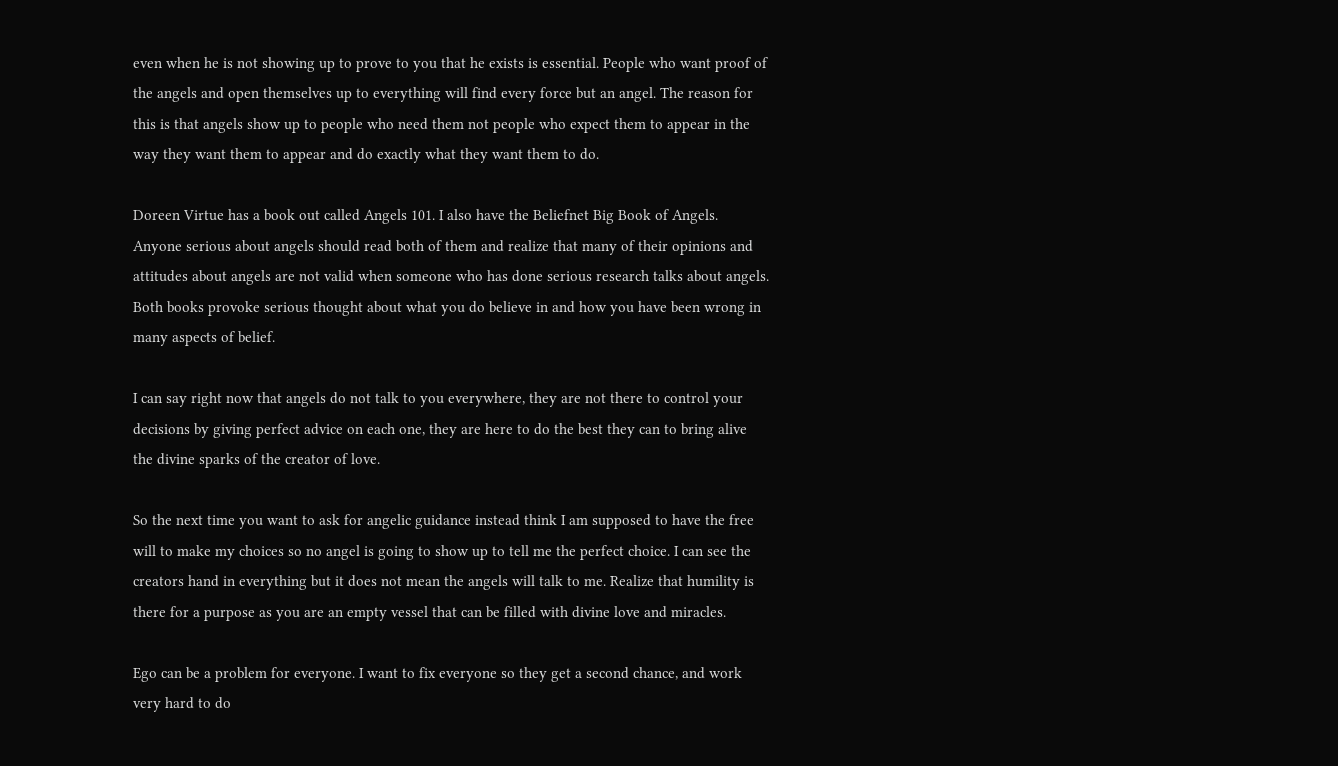even when he is not showing up to prove to you that he exists is essential. People who want proof of the angels and open themselves up to everything will find every force but an angel. The reason for this is that angels show up to people who need them not people who expect them to appear in the way they want them to appear and do exactly what they want them to do.

Doreen Virtue has a book out called Angels 101. I also have the Beliefnet Big Book of Angels. Anyone serious about angels should read both of them and realize that many of their opinions and attitudes about angels are not valid when someone who has done serious research talks about angels. Both books provoke serious thought about what you do believe in and how you have been wrong in many aspects of belief.

I can say right now that angels do not talk to you everywhere, they are not there to control your decisions by giving perfect advice on each one, they are here to do the best they can to bring alive the divine sparks of the creator of love.

So the next time you want to ask for angelic guidance instead think I am supposed to have the free will to make my choices so no angel is going to show up to tell me the perfect choice. I can see the creators hand in everything but it does not mean the angels will talk to me. Realize that humility is there for a purpose as you are an empty vessel that can be filled with divine love and miracles.

Ego can be a problem for everyone. I want to fix everyone so they get a second chance, and work very hard to do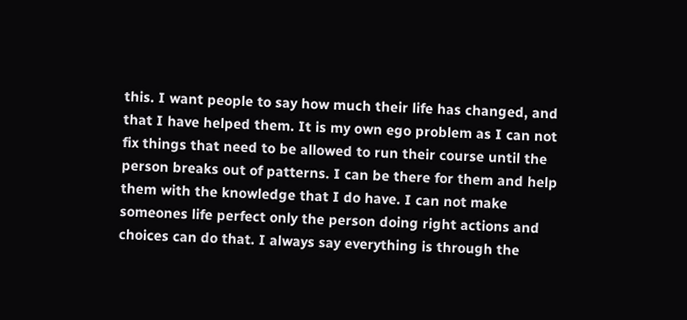this. I want people to say how much their life has changed, and that I have helped them. It is my own ego problem as I can not fix things that need to be allowed to run their course until the person breaks out of patterns. I can be there for them and help them with the knowledge that I do have. I can not make someones life perfect only the person doing right actions and choices can do that. I always say everything is through the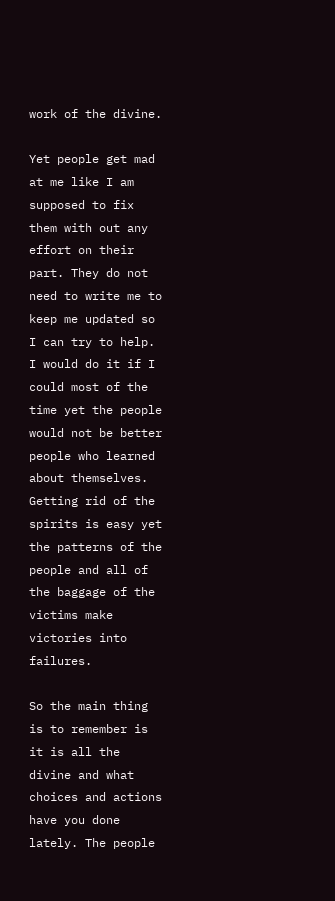work of the divine.

Yet people get mad at me like I am supposed to fix them with out any effort on their part. They do not need to write me to keep me updated so I can try to help. I would do it if I could most of the time yet the people would not be better people who learned about themselves. Getting rid of the spirits is easy yet the patterns of the people and all of the baggage of the victims make victories into failures.

So the main thing is to remember is it is all the divine and what choices and actions have you done lately. The people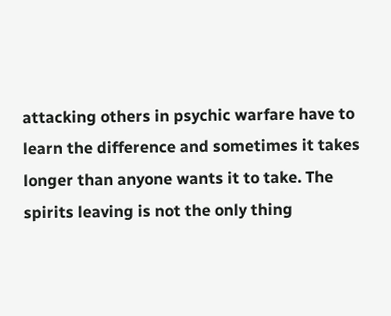attacking others in psychic warfare have to learn the difference and sometimes it takes longer than anyone wants it to take. The spirits leaving is not the only thing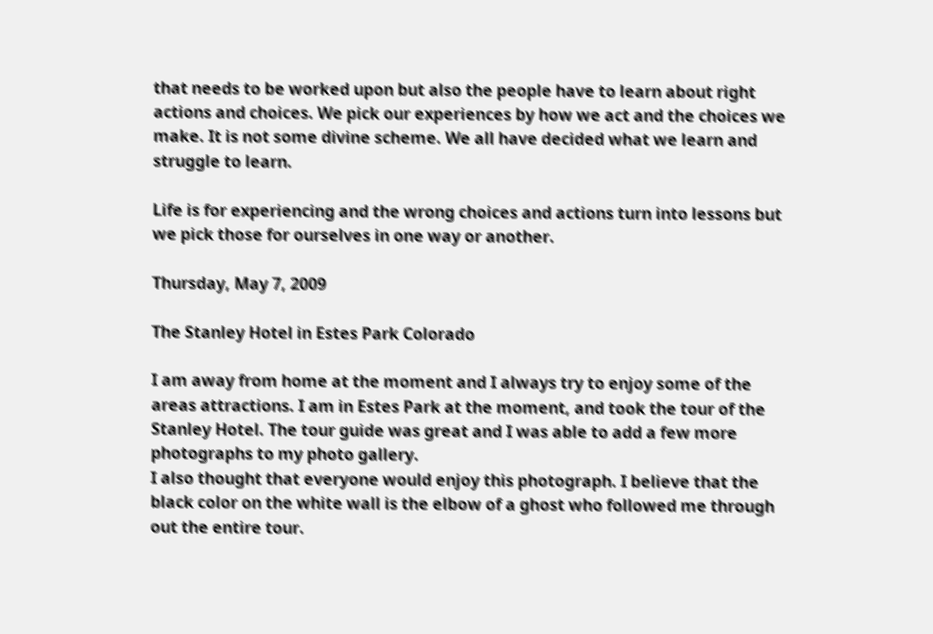that needs to be worked upon but also the people have to learn about right actions and choices. We pick our experiences by how we act and the choices we make. It is not some divine scheme. We all have decided what we learn and struggle to learn.

Life is for experiencing and the wrong choices and actions turn into lessons but we pick those for ourselves in one way or another.

Thursday, May 7, 2009

The Stanley Hotel in Estes Park Colorado

I am away from home at the moment and I always try to enjoy some of the areas attractions. I am in Estes Park at the moment, and took the tour of the Stanley Hotel. The tour guide was great and I was able to add a few more photographs to my photo gallery.
I also thought that everyone would enjoy this photograph. I believe that the black color on the white wall is the elbow of a ghost who followed me through out the entire tour.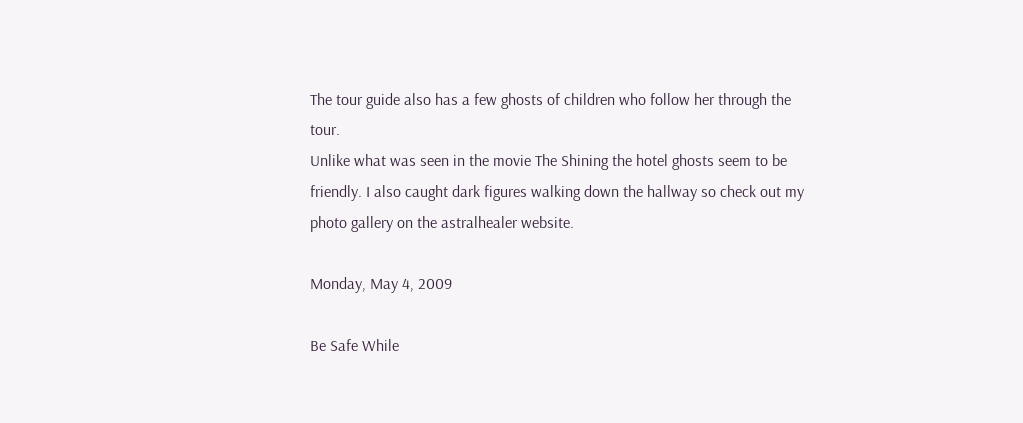The tour guide also has a few ghosts of children who follow her through the tour.
Unlike what was seen in the movie The Shining the hotel ghosts seem to be friendly. I also caught dark figures walking down the hallway so check out my photo gallery on the astralhealer website.

Monday, May 4, 2009

Be Safe While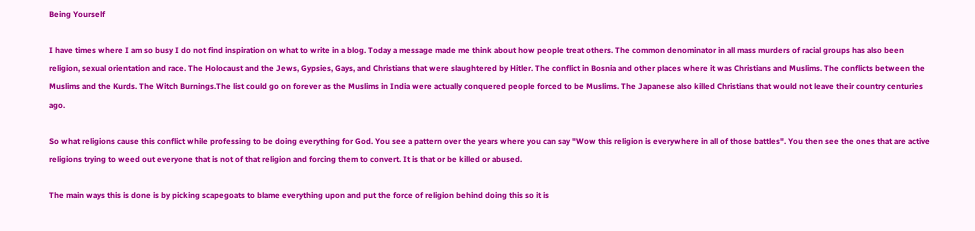Being Yourself

I have times where I am so busy I do not find inspiration on what to write in a blog. Today a message made me think about how people treat others. The common denominator in all mass murders of racial groups has also been religion, sexual orientation and race. The Holocaust and the Jews, Gypsies, Gays, and Christians that were slaughtered by Hitler. The conflict in Bosnia and other places where it was Christians and Muslims. The conflicts between the Muslims and the Kurds. The Witch Burnings.The list could go on forever as the Muslims in India were actually conquered people forced to be Muslims. The Japanese also killed Christians that would not leave their country centuries ago.

So what religions cause this conflict while professing to be doing everything for God. You see a pattern over the years where you can say "Wow this religion is everywhere in all of those battles". You then see the ones that are active religions trying to weed out everyone that is not of that religion and forcing them to convert. It is that or be killed or abused.

The main ways this is done is by picking scapegoats to blame everything upon and put the force of religion behind doing this so it is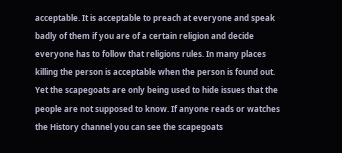acceptable. It is acceptable to preach at everyone and speak badly of them if you are of a certain religion and decide everyone has to follow that religions rules. In many places killing the person is acceptable when the person is found out. Yet the scapegoats are only being used to hide issues that the people are not supposed to know. If anyone reads or watches the History channel you can see the scapegoats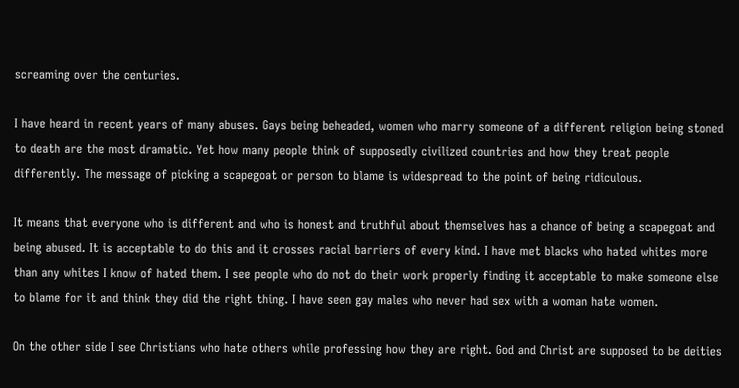screaming over the centuries.

I have heard in recent years of many abuses. Gays being beheaded, women who marry someone of a different religion being stoned to death are the most dramatic. Yet how many people think of supposedly civilized countries and how they treat people differently. The message of picking a scapegoat or person to blame is widespread to the point of being ridiculous.

It means that everyone who is different and who is honest and truthful about themselves has a chance of being a scapegoat and being abused. It is acceptable to do this and it crosses racial barriers of every kind. I have met blacks who hated whites more than any whites I know of hated them. I see people who do not do their work properly finding it acceptable to make someone else to blame for it and think they did the right thing. I have seen gay males who never had sex with a woman hate women.

On the other side I see Christians who hate others while professing how they are right. God and Christ are supposed to be deities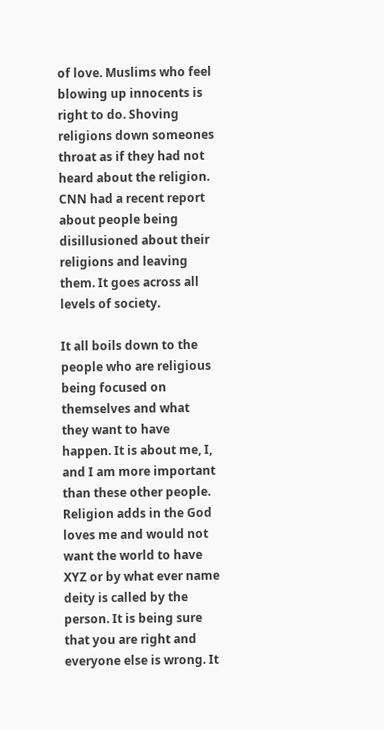of love. Muslims who feel blowing up innocents is right to do. Shoving religions down someones throat as if they had not heard about the religion. CNN had a recent report about people being disillusioned about their religions and leaving them. It goes across all levels of society.

It all boils down to the people who are religious being focused on themselves and what they want to have happen. It is about me, I, and I am more important than these other people. Religion adds in the God loves me and would not want the world to have XYZ or by what ever name deity is called by the person. It is being sure that you are right and everyone else is wrong. It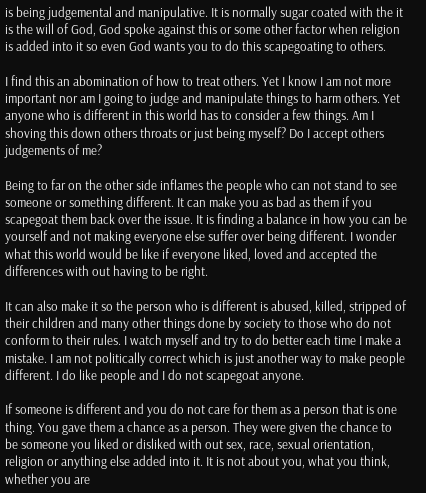is being judgemental and manipulative. It is normally sugar coated with the it is the will of God, God spoke against this or some other factor when religion is added into it so even God wants you to do this scapegoating to others.

I find this an abomination of how to treat others. Yet I know I am not more important nor am I going to judge and manipulate things to harm others. Yet anyone who is different in this world has to consider a few things. Am I shoving this down others throats or just being myself? Do I accept others judgements of me?

Being to far on the other side inflames the people who can not stand to see someone or something different. It can make you as bad as them if you scapegoat them back over the issue. It is finding a balance in how you can be yourself and not making everyone else suffer over being different. I wonder what this world would be like if everyone liked, loved and accepted the differences with out having to be right.

It can also make it so the person who is different is abused, killed, stripped of their children and many other things done by society to those who do not conform to their rules. I watch myself and try to do better each time I make a mistake. I am not politically correct which is just another way to make people different. I do like people and I do not scapegoat anyone.

If someone is different and you do not care for them as a person that is one thing. You gave them a chance as a person. They were given the chance to be someone you liked or disliked with out sex, race, sexual orientation, religion or anything else added into it. It is not about you, what you think, whether you are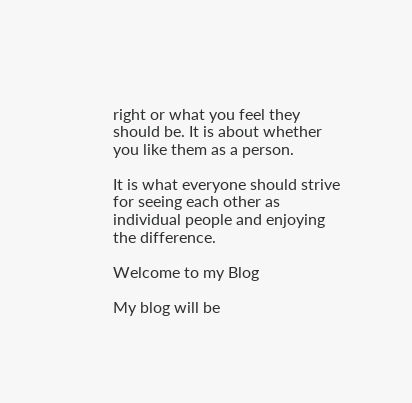right or what you feel they should be. It is about whether you like them as a person.

It is what everyone should strive for seeing each other as individual people and enjoying the difference.

Welcome to my Blog

My blog will be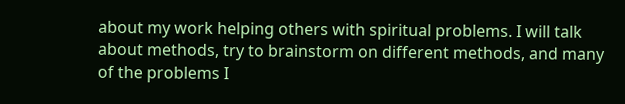about my work helping others with spiritual problems. I will talk about methods, try to brainstorm on different methods, and many of the problems I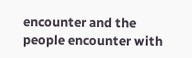encounter and the people encounter with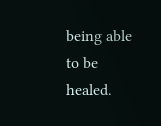being able to be healed.